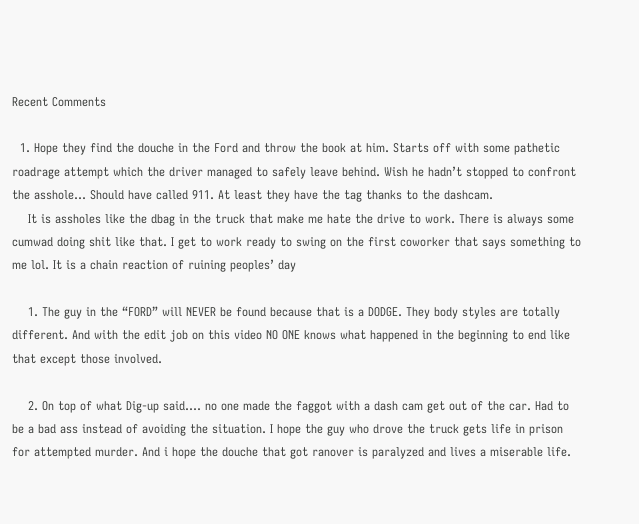Recent Comments

  1. Hope they find the douche in the Ford and throw the book at him. Starts off with some pathetic roadrage attempt which the driver managed to safely leave behind. Wish he hadn’t stopped to confront the asshole… Should have called 911. At least they have the tag thanks to the dashcam.
    It is assholes like the dbag in the truck that make me hate the drive to work. There is always some cumwad doing shit like that. I get to work ready to swing on the first coworker that says something to me lol. It is a chain reaction of ruining peoples’ day

    1. The guy in the “FORD” will NEVER be found because that is a DODGE. They body styles are totally different. And with the edit job on this video NO ONE knows what happened in the beginning to end like that except those involved.

    2. On top of what Dig-up said…. no one made the faggot with a dash cam get out of the car. Had to be a bad ass instead of avoiding the situation. I hope the guy who drove the truck gets life in prison for attempted murder. And i hope the douche that got ranover is paralyzed and lives a miserable life.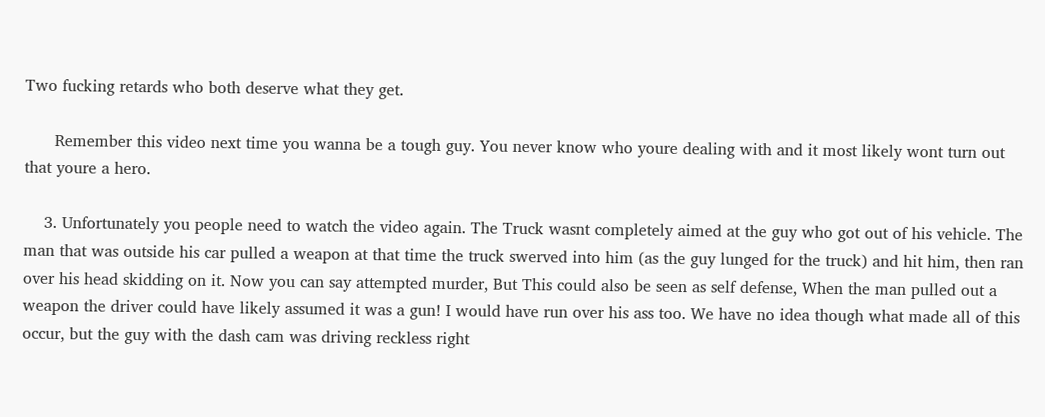Two fucking retards who both deserve what they get.

      Remember this video next time you wanna be a tough guy. You never know who youre dealing with and it most likely wont turn out that youre a hero.

    3. Unfortunately you people need to watch the video again. The Truck wasnt completely aimed at the guy who got out of his vehicle. The man that was outside his car pulled a weapon at that time the truck swerved into him (as the guy lunged for the truck) and hit him, then ran over his head skidding on it. Now you can say attempted murder, But This could also be seen as self defense, When the man pulled out a weapon the driver could have likely assumed it was a gun! I would have run over his ass too. We have no idea though what made all of this occur, but the guy with the dash cam was driving reckless right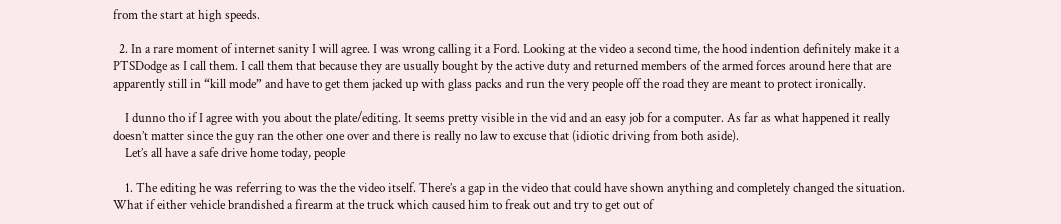from the start at high speeds.

  2. In a rare moment of internet sanity I will agree. I was wrong calling it a Ford. Looking at the video a second time, the hood indention definitely make it a PTSDodge as I call them. I call them that because they are usually bought by the active duty and returned members of the armed forces around here that are apparently still in “kill mode” and have to get them jacked up with glass packs and run the very people off the road they are meant to protect ironically.

    I dunno tho if I agree with you about the plate/editing. It seems pretty visible in the vid and an easy job for a computer. As far as what happened it really doesn’t matter since the guy ran the other one over and there is really no law to excuse that (idiotic driving from both aside).
    Let’s all have a safe drive home today, people

    1. The editing he was referring to was the the video itself. There’s a gap in the video that could have shown anything and completely changed the situation. What if either vehicle brandished a firearm at the truck which caused him to freak out and try to get out of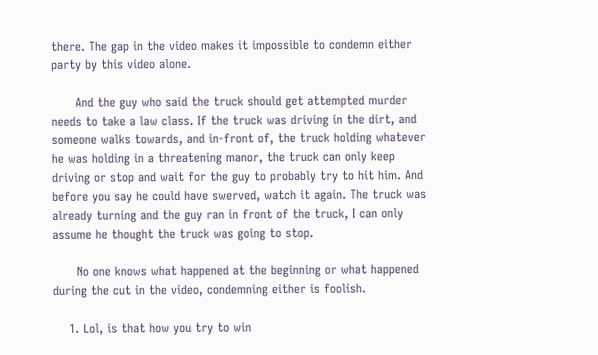there. The gap in the video makes it impossible to condemn either party by this video alone.

      And the guy who said the truck should get attempted murder needs to take a law class. If the truck was driving in the dirt, and someone walks towards, and in-front of, the truck holding whatever he was holding in a threatening manor, the truck can only keep driving or stop and wait for the guy to probably try to hit him. And before you say he could have swerved, watch it again. The truck was already turning and the guy ran in front of the truck, I can only assume he thought the truck was going to stop.

      No one knows what happened at the beginning or what happened during the cut in the video, condemning either is foolish.

    1. Lol, is that how you try to win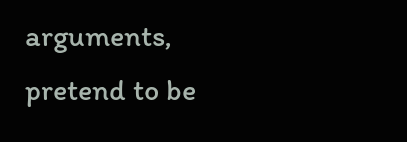arguments, pretend to be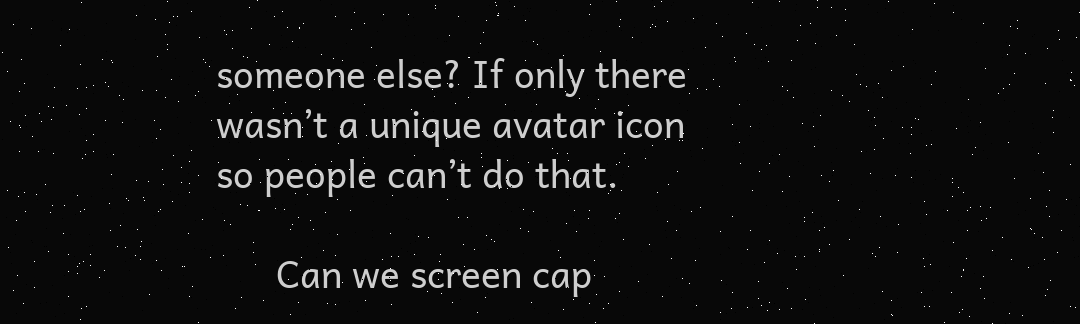someone else? If only there wasn’t a unique avatar icon so people can’t do that.

      Can we screen cap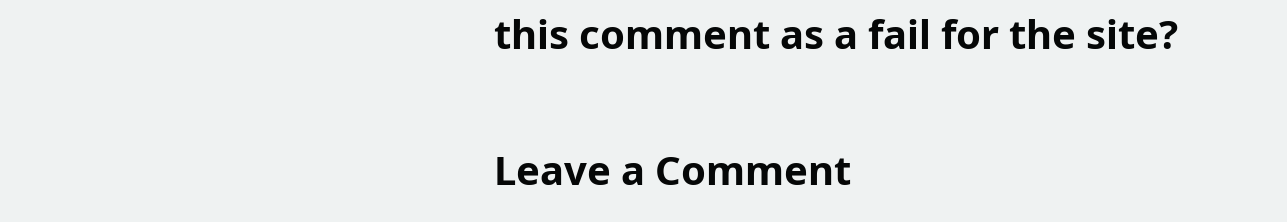this comment as a fail for the site?

Leave a Comment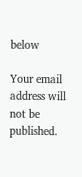below

Your email address will not be published.